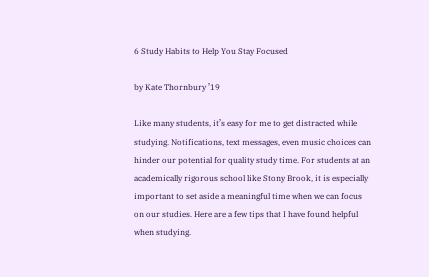6 Study Habits to Help You Stay Focused

by Kate Thornbury ’19

Like many students, it’s easy for me to get distracted while studying. Notifications, text messages, even music choices can hinder our potential for quality study time. For students at an academically rigorous school like Stony Brook, it is especially important to set aside a meaningful time when we can focus on our studies. Here are a few tips that I have found helpful when studying.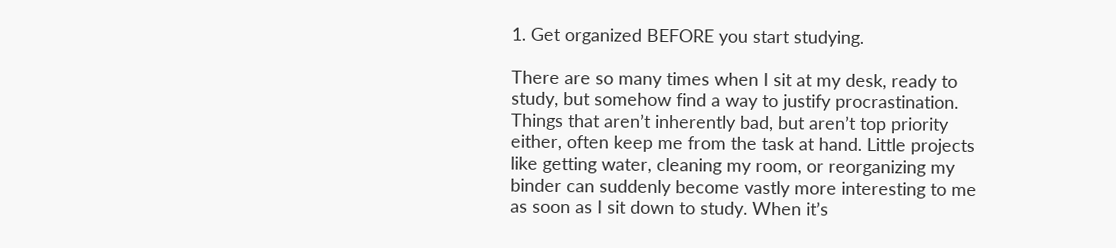1. Get organized BEFORE you start studying.

There are so many times when I sit at my desk, ready to study, but somehow find a way to justify procrastination. Things that aren’t inherently bad, but aren’t top priority either, often keep me from the task at hand. Little projects like getting water, cleaning my room, or reorganizing my binder can suddenly become vastly more interesting to me as soon as I sit down to study. When it’s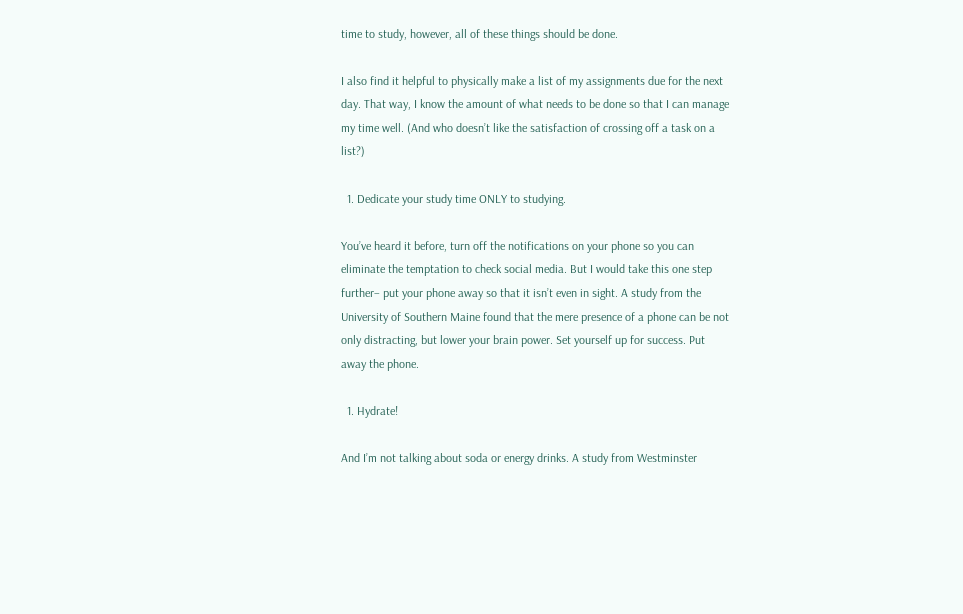time to study, however, all of these things should be done.

I also find it helpful to physically make a list of my assignments due for the next day. That way, I know the amount of what needs to be done so that I can manage my time well. (And who doesn’t like the satisfaction of crossing off a task on a list?)

  1. Dedicate your study time ONLY to studying.

You’ve heard it before, turn off the notifications on your phone so you can eliminate the temptation to check social media. But I would take this one step further– put your phone away so that it isn’t even in sight. A study from the University of Southern Maine found that the mere presence of a phone can be not only distracting, but lower your brain power. Set yourself up for success. Put away the phone.

  1. Hydrate!

And I’m not talking about soda or energy drinks. A study from Westminster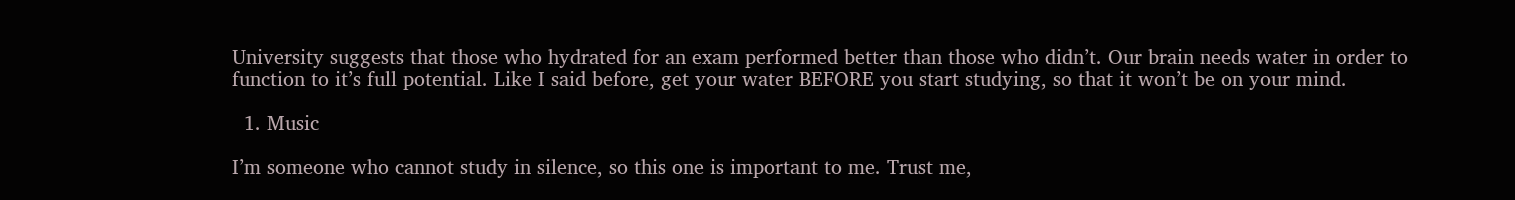University suggests that those who hydrated for an exam performed better than those who didn’t. Our brain needs water in order to function to it’s full potential. Like I said before, get your water BEFORE you start studying, so that it won’t be on your mind.

  1. Music

I’m someone who cannot study in silence, so this one is important to me. Trust me,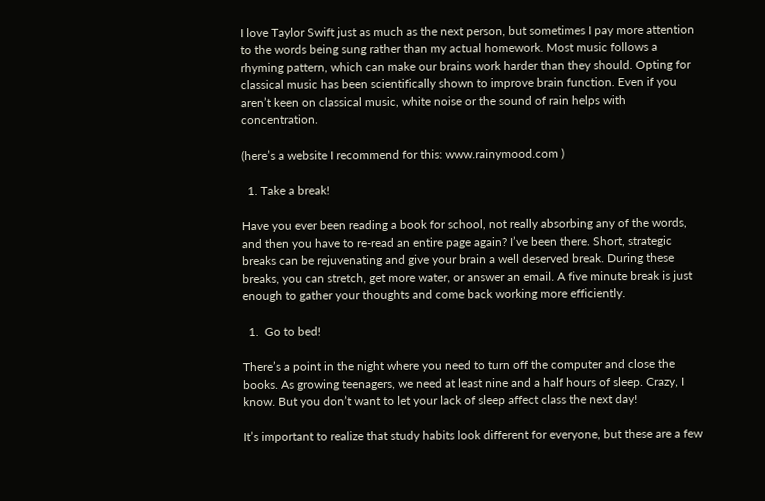I love Taylor Swift just as much as the next person, but sometimes I pay more attention to the words being sung rather than my actual homework. Most music follows a rhyming pattern, which can make our brains work harder than they should. Opting for classical music has been scientifically shown to improve brain function. Even if you aren’t keen on classical music, white noise or the sound of rain helps with concentration.

(here’s a website I recommend for this: www.rainymood.com )

  1. Take a break!

Have you ever been reading a book for school, not really absorbing any of the words, and then you have to re-read an entire page again? I’ve been there. Short, strategic breaks can be rejuvenating and give your brain a well deserved break. During these breaks, you can stretch, get more water, or answer an email. A five minute break is just enough to gather your thoughts and come back working more efficiently.

  1.  Go to bed!

There’s a point in the night where you need to turn off the computer and close the books. As growing teenagers, we need at least nine and a half hours of sleep. Crazy, I know. But you don’t want to let your lack of sleep affect class the next day!

It’s important to realize that study habits look different for everyone, but these are a few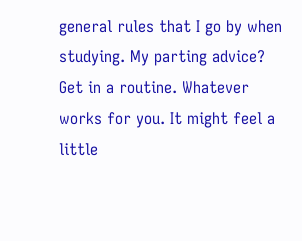general rules that I go by when studying. My parting advice? Get in a routine. Whatever works for you. It might feel a little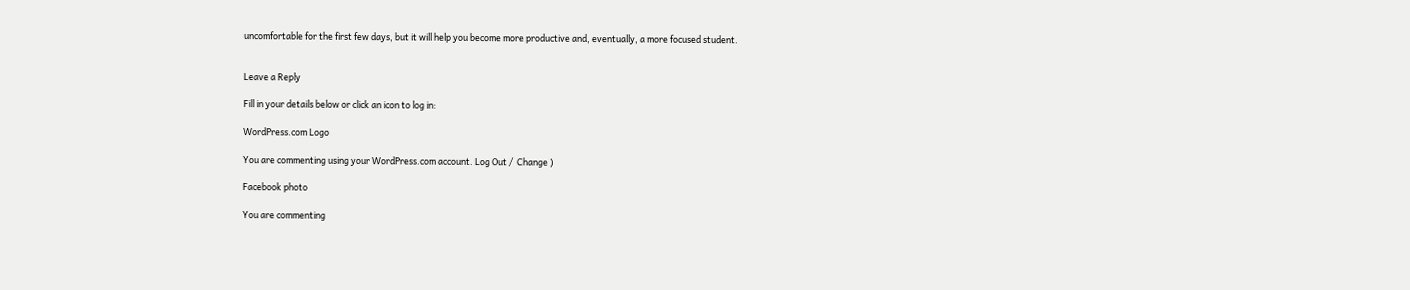uncomfortable for the first few days, but it will help you become more productive and, eventually, a more focused student.


Leave a Reply

Fill in your details below or click an icon to log in:

WordPress.com Logo

You are commenting using your WordPress.com account. Log Out /  Change )

Facebook photo

You are commenting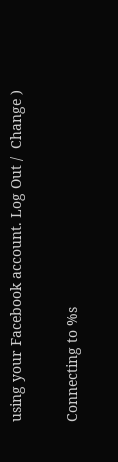using your Facebook account. Log Out /  Change )

Connecting to %s